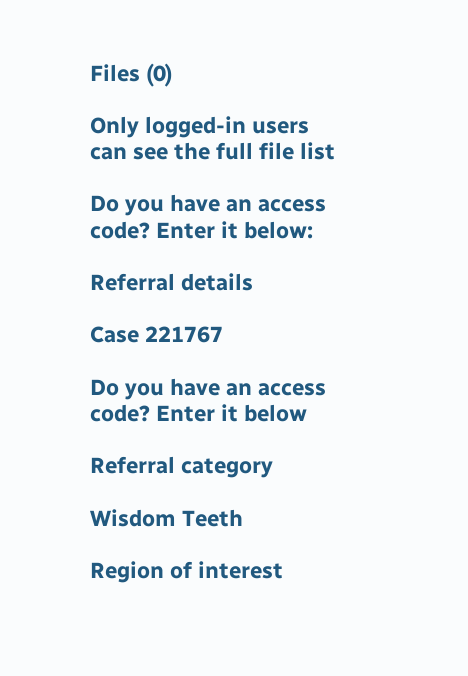Files (0)

Only logged-in users can see the full file list

Do you have an access code? Enter it below:

Referral details

Case 221767

Do you have an access code? Enter it below

Referral category

Wisdom Teeth

Region of interest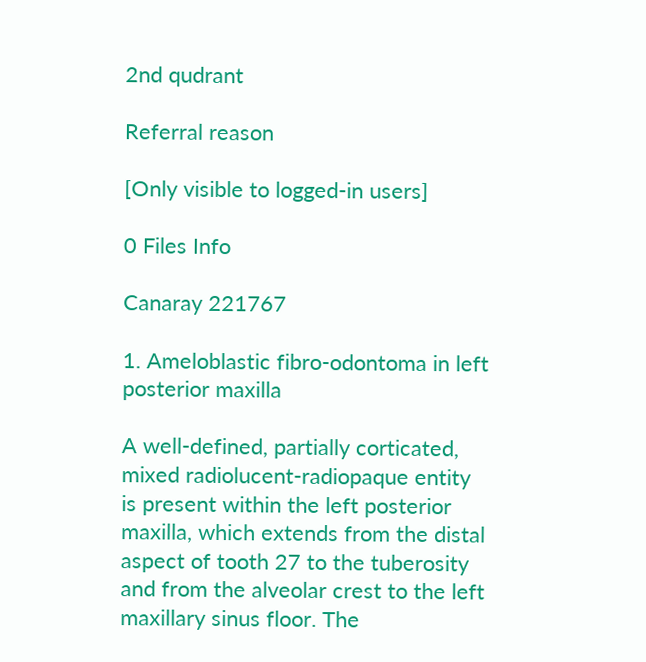2nd qudrant

Referral reason

[Only visible to logged-in users]

0 Files Info

Canaray 221767

1. Ameloblastic fibro-odontoma in left posterior maxilla

A well-defined, partially corticated, mixed radiolucent-radiopaque entity is present within the left posterior maxilla, which extends from the distal aspect of tooth 27 to the tuberosity and from the alveolar crest to the left maxillary sinus floor. The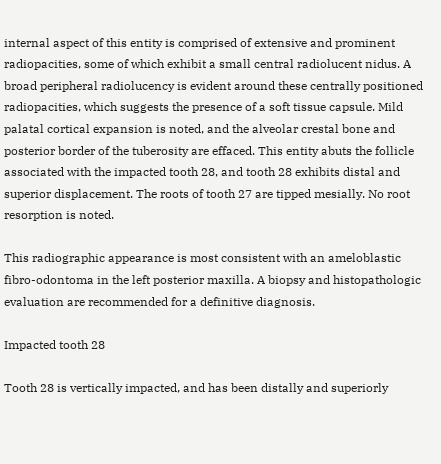internal aspect of this entity is comprised of extensive and prominent radiopacities, some of which exhibit a small central radiolucent nidus. A broad peripheral radiolucency is evident around these centrally positioned radiopacities, which suggests the presence of a soft tissue capsule. Mild palatal cortical expansion is noted, and the alveolar crestal bone and posterior border of the tuberosity are effaced. This entity abuts the follicle associated with the impacted tooth 28, and tooth 28 exhibits distal and superior displacement. The roots of tooth 27 are tipped mesially. No root resorption is noted.

This radiographic appearance is most consistent with an ameloblastic fibro-odontoma in the left posterior maxilla. A biopsy and histopathologic evaluation are recommended for a definitive diagnosis.

Impacted tooth 28

Tooth 28 is vertically impacted, and has been distally and superiorly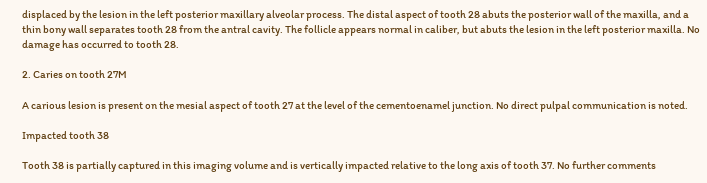displaced by the lesion in the left posterior maxillary alveolar process. The distal aspect of tooth 28 abuts the posterior wall of the maxilla, and a thin bony wall separates tooth 28 from the antral cavity. The follicle appears normal in caliber, but abuts the lesion in the left posterior maxilla. No damage has occurred to tooth 28.

2. Caries on tooth 27M

A carious lesion is present on the mesial aspect of tooth 27 at the level of the cementoenamel junction. No direct pulpal communication is noted.

Impacted tooth 38

Tooth 38 is partially captured in this imaging volume and is vertically impacted relative to the long axis of tooth 37. No further comments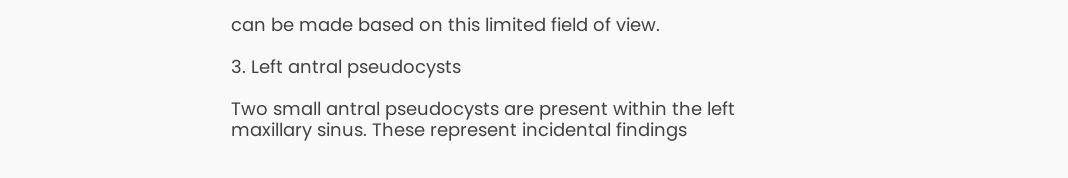can be made based on this limited field of view.

3. Left antral pseudocysts

Two small antral pseudocysts are present within the left maxillary sinus. These represent incidental findings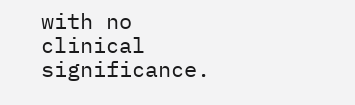with no clinical significance.